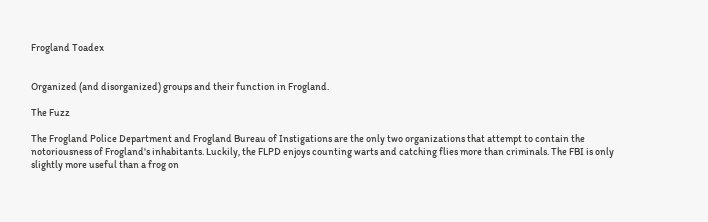Frogland Toadex


Organized (and disorganized) groups and their function in Frogland.

The Fuzz

The Frogland Police Department and Frogland Bureau of Instigations are the only two organizations that attempt to contain the notoriousness of Frogland's inhabitants. Luckily, the FLPD enjoys counting warts and catching flies more than criminals. The FBI is only slightly more useful than a frog on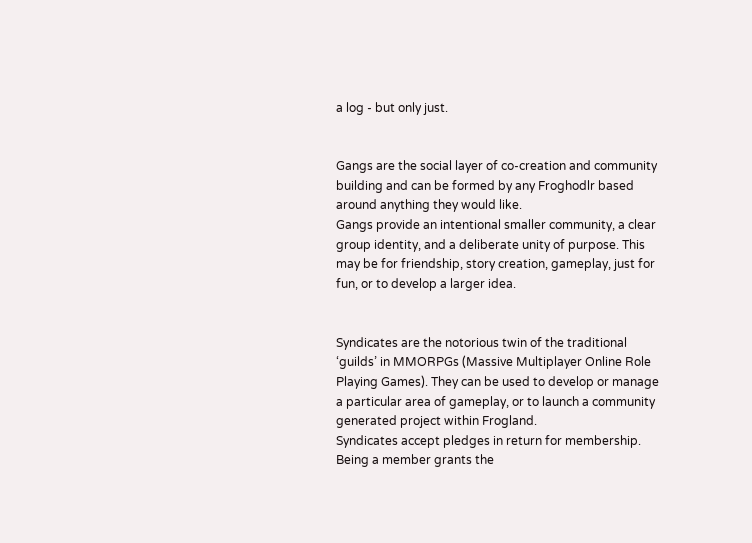a log - but only just.


Gangs are the social layer of co-creation and community building and can be formed by any Froghodlr based around anything they would like.
Gangs provide an intentional smaller community, a clear group identity, and a deliberate unity of purpose. This may be for friendship, story creation, gameplay, just for fun, or to develop a larger idea.


Syndicates are the notorious twin of the traditional ‘guilds’ in MMORPGs (Massive Multiplayer Online Role Playing Games). They can be used to develop or manage a particular area of gameplay, or to launch a community generated project within Frogland.
Syndicates accept pledges in return for membership. Being a member grants the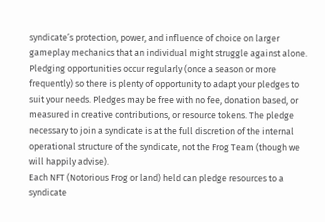syndicate’s protection, power, and influence of choice on larger gameplay mechanics that an individual might struggle against alone.
Pledging opportunities occur regularly (once a season or more frequently) so there is plenty of opportunity to adapt your pledges to suit your needs. Pledges may be free with no fee, donation based, or measured in creative contributions, or resource tokens. The pledge necessary to join a syndicate is at the full discretion of the internal operational structure of the syndicate, not the Frog Team (though we will happily advise).
Each NFT (Notorious Frog or land) held can pledge resources to a syndicate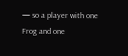— so a player with one Frog and one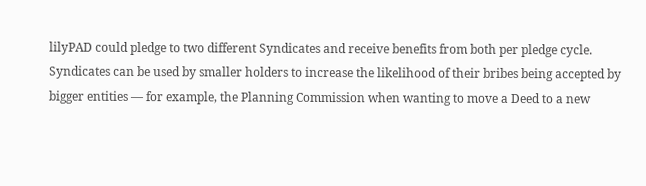lilyPAD could pledge to two different Syndicates and receive benefits from both per pledge cycle.
Syndicates can be used by smaller holders to increase the likelihood of their bribes being accepted by bigger entities — for example, the Planning Commission when wanting to move a Deed to a new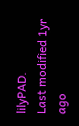lilyPAD.
Last modified 1yr ago